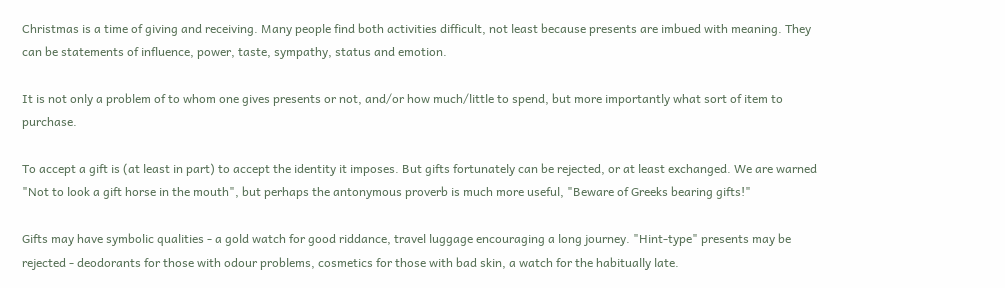Christmas is a time of giving and receiving. Many people find both activities difficult, not least because presents are imbued with meaning. They can be statements of influence, power, taste, sympathy, status and emotion.

It is not only a problem of to whom one gives presents or not, and/or how much/little to spend, but more importantly what sort of item to purchase.

To accept a gift is (at least in part) to accept the identity it imposes. But gifts fortunately can be rejected, or at least exchanged. We are warned "Not to look a gift horse in the mouth", but perhaps the antonymous proverb is much more useful, "Beware of Greeks bearing gifts!"

Gifts may have symbolic qualities - a gold watch for good riddance, travel luggage encouraging a long journey. "Hint-type" presents may be rejected - deodorants for those with odour problems, cosmetics for those with bad skin, a watch for the habitually late.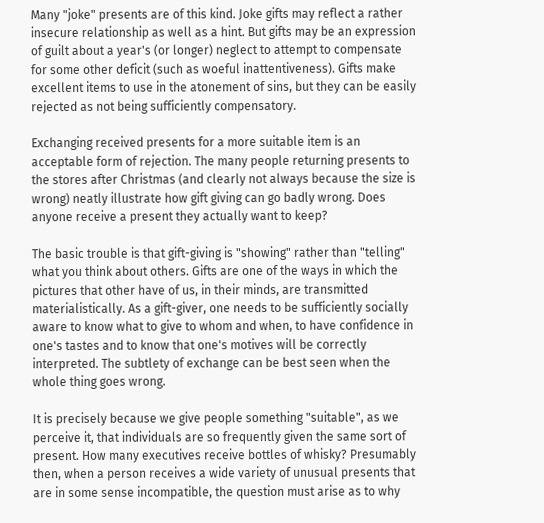Many "joke" presents are of this kind. Joke gifts may reflect a rather insecure relationship as well as a hint. But gifts may be an expression of guilt about a year's (or longer) neglect to attempt to compensate for some other deficit (such as woeful inattentiveness). Gifts make excellent items to use in the atonement of sins, but they can be easily rejected as not being sufficiently compensatory.

Exchanging received presents for a more suitable item is an acceptable form of rejection. The many people returning presents to the stores after Christmas (and clearly not always because the size is wrong) neatly illustrate how gift giving can go badly wrong. Does anyone receive a present they actually want to keep?

The basic trouble is that gift-giving is "showing" rather than "telling" what you think about others. Gifts are one of the ways in which the pictures that other have of us, in their minds, are transmitted materialistically. As a gift-giver, one needs to be sufficiently socially aware to know what to give to whom and when, to have confidence in one's tastes and to know that one's motives will be correctly interpreted. The subtlety of exchange can be best seen when the whole thing goes wrong.

It is precisely because we give people something "suitable", as we perceive it, that individuals are so frequently given the same sort of present. How many executives receive bottles of whisky? Presumably then, when a person receives a wide variety of unusual presents that are in some sense incompatible, the question must arise as to why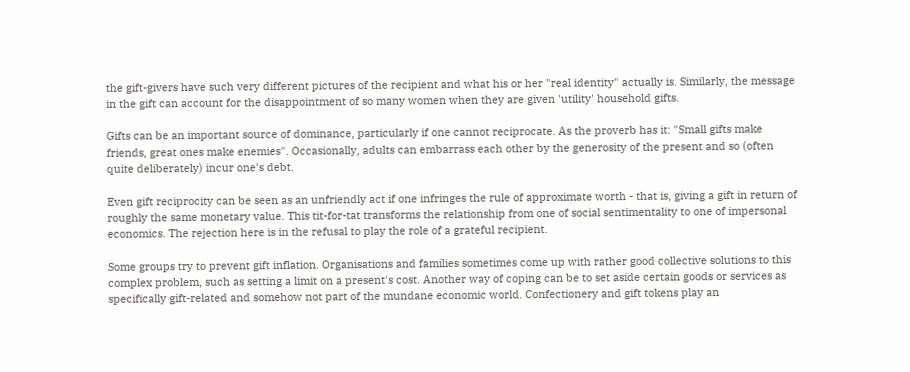the gift-givers have such very different pictures of the recipient and what his or her "real identity" actually is. Similarly, the message in the gift can account for the disappointment of so many women when they are given 'utility' household gifts.

Gifts can be an important source of dominance, particularly if one cannot reciprocate. As the proverb has it: "Small gifts make friends, great ones make enemies". Occasionally, adults can embarrass each other by the generosity of the present and so (often quite deliberately) incur one's debt.

Even gift reciprocity can be seen as an unfriendly act if one infringes the rule of approximate worth - that is, giving a gift in return of roughly the same monetary value. This tit-for-tat transforms the relationship from one of social sentimentality to one of impersonal economics. The rejection here is in the refusal to play the role of a grateful recipient.

Some groups try to prevent gift inflation. Organisations and families sometimes come up with rather good collective solutions to this complex problem, such as setting a limit on a present's cost. Another way of coping can be to set aside certain goods or services as specifically gift-related and somehow not part of the mundane economic world. Confectionery and gift tokens play an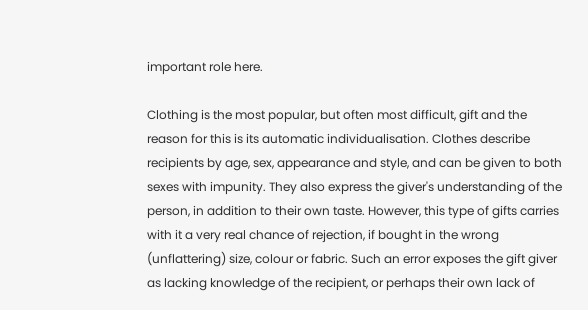important role here.

Clothing is the most popular, but often most difficult, gift and the reason for this is its automatic individualisation. Clothes describe recipients by age, sex, appearance and style, and can be given to both sexes with impunity. They also express the giver's understanding of the person, in addition to their own taste. However, this type of gifts carries with it a very real chance of rejection, if bought in the wrong (unflattering) size, colour or fabric. Such an error exposes the gift giver as lacking knowledge of the recipient, or perhaps their own lack of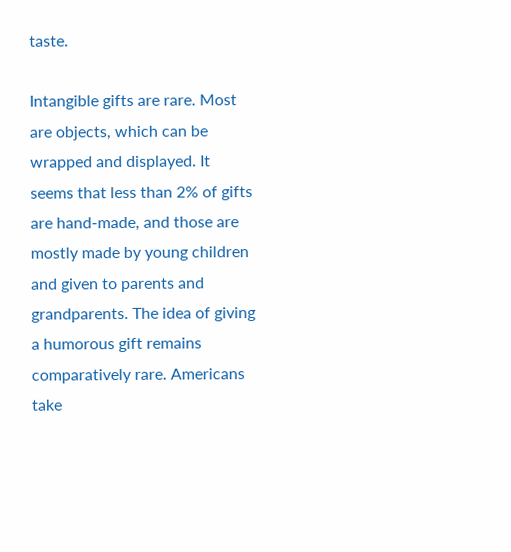taste.

Intangible gifts are rare. Most are objects, which can be wrapped and displayed. It seems that less than 2% of gifts are hand-made, and those are mostly made by young children and given to parents and grandparents. The idea of giving a humorous gift remains comparatively rare. Americans take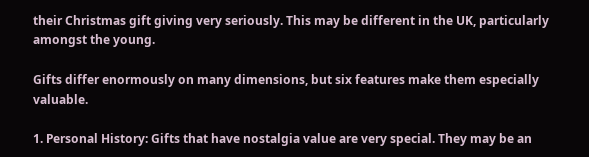their Christmas gift giving very seriously. This may be different in the UK, particularly amongst the young.

Gifts differ enormously on many dimensions, but six features make them especially valuable.

1. Personal History: Gifts that have nostalgia value are very special. They may be an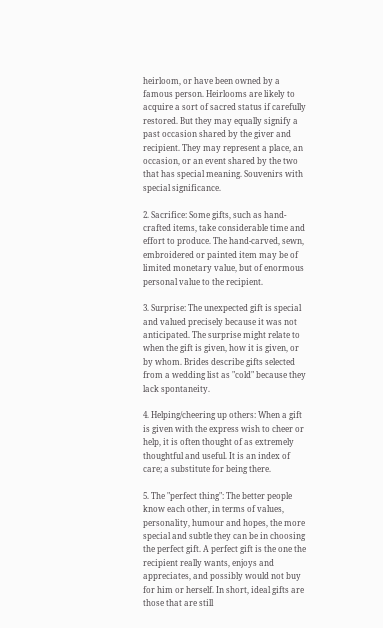heirloom, or have been owned by a famous person. Heirlooms are likely to acquire a sort of sacred status if carefully restored. But they may equally signify a past occasion shared by the giver and recipient. They may represent a place, an occasion, or an event shared by the two that has special meaning. Souvenirs with special significance.

2. Sacrifice: Some gifts, such as hand-crafted items, take considerable time and effort to produce. The hand-carved, sewn, embroidered or painted item may be of limited monetary value, but of enormous personal value to the recipient.

3. Surprise: The unexpected gift is special and valued precisely because it was not anticipated. The surprise might relate to when the gift is given, how it is given, or by whom. Brides describe gifts selected from a wedding list as "cold" because they lack spontaneity.

4. Helping/cheering up others: When a gift is given with the express wish to cheer or help, it is often thought of as extremely thoughtful and useful. It is an index of care; a substitute for being there.

5. The "perfect thing": The better people know each other, in terms of values, personality, humour and hopes, the more special and subtle they can be in choosing the perfect gift. A perfect gift is the one the recipient really wants, enjoys and appreciates, and possibly would not buy for him or herself. In short, ideal gifts are those that are still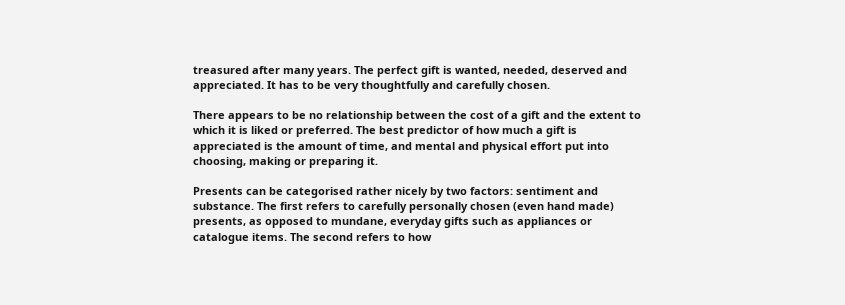treasured after many years. The perfect gift is wanted, needed, deserved and appreciated. It has to be very thoughtfully and carefully chosen.

There appears to be no relationship between the cost of a gift and the extent to which it is liked or preferred. The best predictor of how much a gift is appreciated is the amount of time, and mental and physical effort put into choosing, making or preparing it.

Presents can be categorised rather nicely by two factors: sentiment and substance. The first refers to carefully personally chosen (even hand made) presents, as opposed to mundane, everyday gifts such as appliances or catalogue items. The second refers to how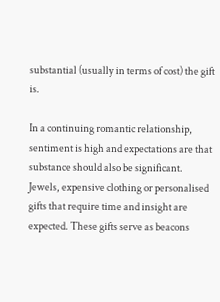substantial (usually in terms of cost) the gift is.

In a continuing romantic relationship, sentiment is high and expectations are that substance should also be significant. Jewels, expensive clothing or personalised gifts that require time and insight are expected. These gifts serve as beacons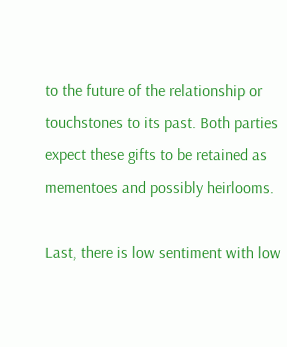to the future of the relationship or touchstones to its past. Both parties expect these gifts to be retained as mementoes and possibly heirlooms.

Last, there is low sentiment with low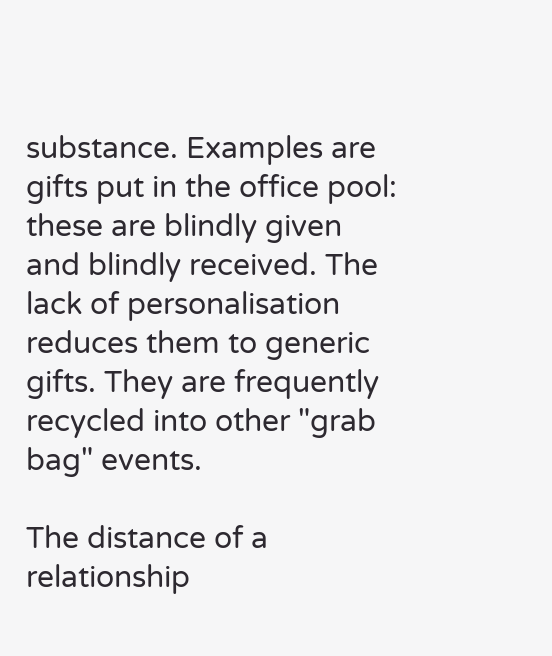substance. Examples are gifts put in the office pool: these are blindly given and blindly received. The lack of personalisation reduces them to generic gifts. They are frequently recycled into other "grab bag" events.

The distance of a relationship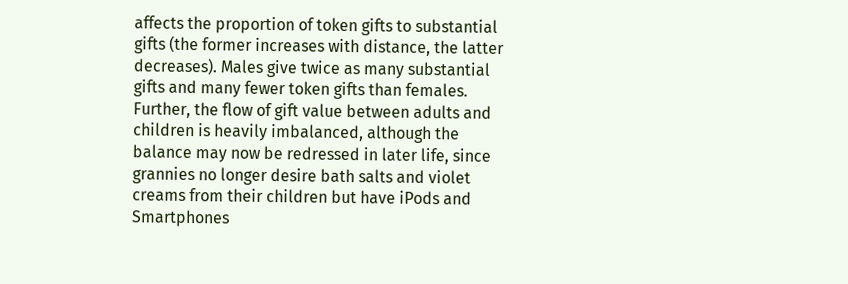affects the proportion of token gifts to substantial gifts (the former increases with distance, the latter decreases). Males give twice as many substantial gifts and many fewer token gifts than females. Further, the flow of gift value between adults and children is heavily imbalanced, although the balance may now be redressed in later life, since grannies no longer desire bath salts and violet creams from their children but have iPods and Smartphones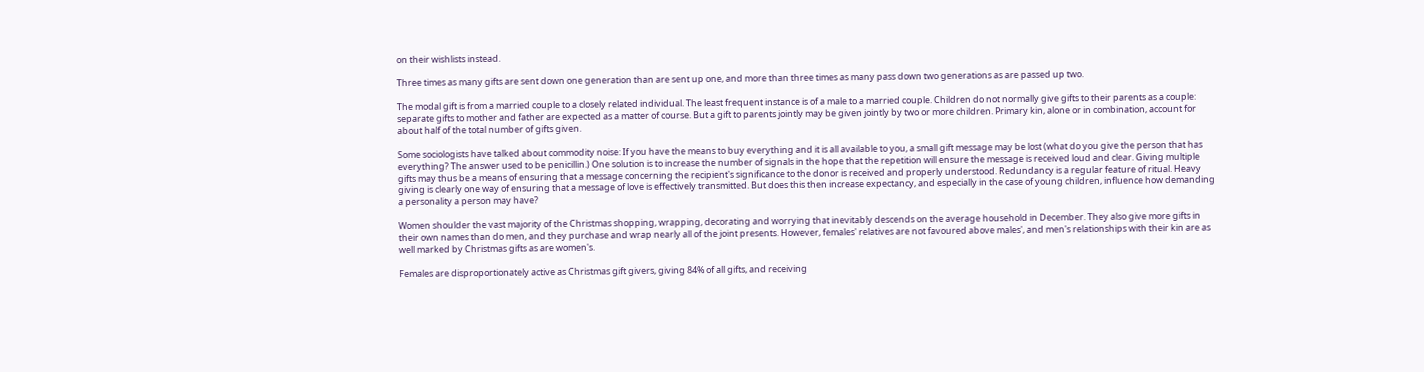on their wishlists instead.

Three times as many gifts are sent down one generation than are sent up one, and more than three times as many pass down two generations as are passed up two.

The modal gift is from a married couple to a closely related individual. The least frequent instance is of a male to a married couple. Children do not normally give gifts to their parents as a couple: separate gifts to mother and father are expected as a matter of course. But a gift to parents jointly may be given jointly by two or more children. Primary kin, alone or in combination, account for about half of the total number of gifts given.

Some sociologists have talked about commodity noise: If you have the means to buy everything and it is all available to you, a small gift message may be lost (what do you give the person that has everything? The answer used to be penicillin.) One solution is to increase the number of signals in the hope that the repetition will ensure the message is received loud and clear. Giving multiple gifts may thus be a means of ensuring that a message concerning the recipient's significance to the donor is received and properly understood. Redundancy is a regular feature of ritual. Heavy giving is clearly one way of ensuring that a message of love is effectively transmitted. But does this then increase expectancy, and especially in the case of young children, influence how demanding a personality a person may have?

Women shoulder the vast majority of the Christmas shopping, wrapping, decorating and worrying that inevitably descends on the average household in December. They also give more gifts in their own names than do men, and they purchase and wrap nearly all of the joint presents. However, females' relatives are not favoured above males', and men's relationships with their kin are as well marked by Christmas gifts as are women's.

Females are disproportionately active as Christmas gift givers, giving 84% of all gifts, and receiving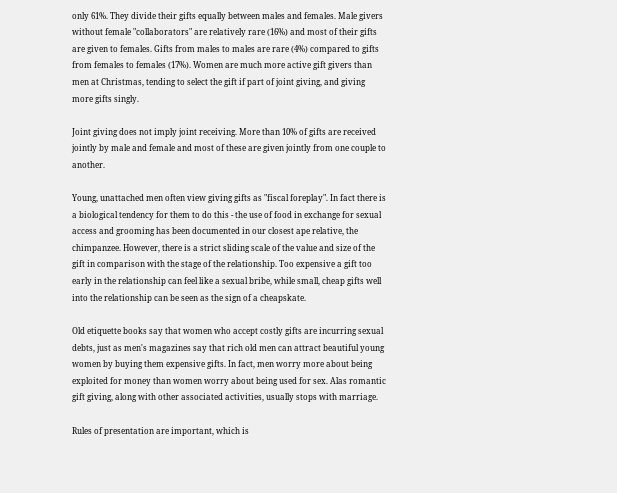only 61%. They divide their gifts equally between males and females. Male givers without female "collaborators" are relatively rare (16%) and most of their gifts are given to females. Gifts from males to males are rare (4%) compared to gifts from females to females (17%). Women are much more active gift givers than men at Christmas, tending to select the gift if part of joint giving, and giving more gifts singly.

Joint giving does not imply joint receiving. More than 10% of gifts are received jointly by male and female and most of these are given jointly from one couple to another.

Young, unattached men often view giving gifts as "fiscal foreplay". In fact there is a biological tendency for them to do this - the use of food in exchange for sexual access and grooming has been documented in our closest ape relative, the chimpanzee. However, there is a strict sliding scale of the value and size of the gift in comparison with the stage of the relationship. Too expensive a gift too early in the relationship can feel like a sexual bribe, while small, cheap gifts well into the relationship can be seen as the sign of a cheapskate.

Old etiquette books say that women who accept costly gifts are incurring sexual debts, just as men's magazines say that rich old men can attract beautiful young women by buying them expensive gifts. In fact, men worry more about being exploited for money than women worry about being used for sex. Alas romantic gift giving, along with other associated activities, usually stops with marriage.

Rules of presentation are important, which is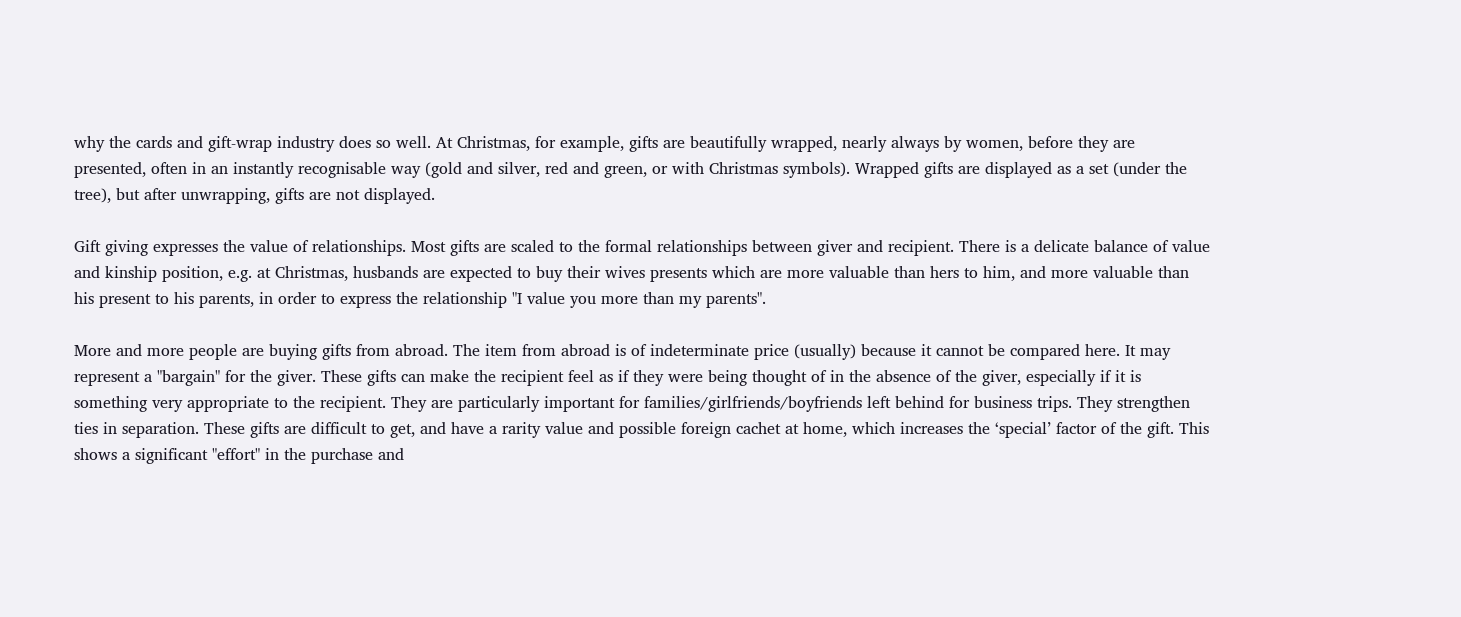why the cards and gift-wrap industry does so well. At Christmas, for example, gifts are beautifully wrapped, nearly always by women, before they are presented, often in an instantly recognisable way (gold and silver, red and green, or with Christmas symbols). Wrapped gifts are displayed as a set (under the tree), but after unwrapping, gifts are not displayed.

Gift giving expresses the value of relationships. Most gifts are scaled to the formal relationships between giver and recipient. There is a delicate balance of value and kinship position, e.g. at Christmas, husbands are expected to buy their wives presents which are more valuable than hers to him, and more valuable than his present to his parents, in order to express the relationship "I value you more than my parents".

More and more people are buying gifts from abroad. The item from abroad is of indeterminate price (usually) because it cannot be compared here. It may represent a "bargain" for the giver. These gifts can make the recipient feel as if they were being thought of in the absence of the giver, especially if it is something very appropriate to the recipient. They are particularly important for families/girlfriends/boyfriends left behind for business trips. They strengthen ties in separation. These gifts are difficult to get, and have a rarity value and possible foreign cachet at home, which increases the ‘special’ factor of the gift. This shows a significant "effort" in the purchase and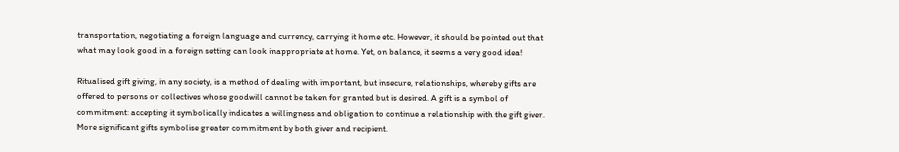transportation, negotiating a foreign language and currency, carrying it home etc. However, it should be pointed out that what may look good in a foreign setting can look inappropriate at home. Yet, on balance, it seems a very good idea!

Ritualised gift giving, in any society, is a method of dealing with important, but insecure, relationships, whereby gifts are offered to persons or collectives whose goodwill cannot be taken for granted but is desired. A gift is a symbol of commitment: accepting it symbolically indicates a willingness and obligation to continue a relationship with the gift giver. More significant gifts symbolise greater commitment by both giver and recipient.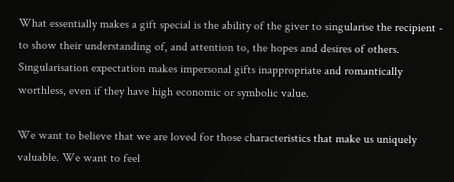What essentially makes a gift special is the ability of the giver to singularise the recipient - to show their understanding of, and attention to, the hopes and desires of others. Singularisation expectation makes impersonal gifts inappropriate and romantically worthless, even if they have high economic or symbolic value.

We want to believe that we are loved for those characteristics that make us uniquely valuable. We want to feel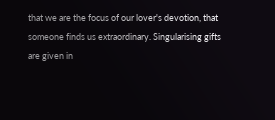that we are the focus of our lover's devotion, that someone finds us extraordinary. Singularising gifts are given in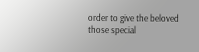order to give the beloved those special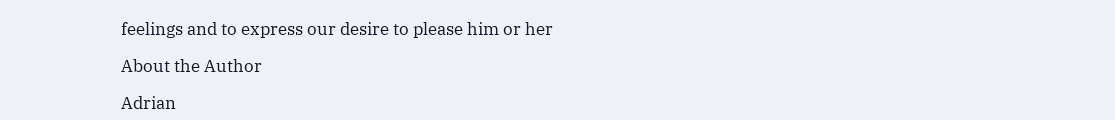feelings and to express our desire to please him or her

About the Author

Adrian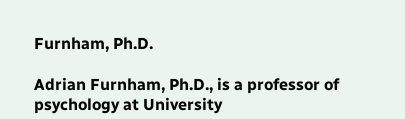Furnham, Ph.D.

Adrian Furnham, Ph.D., is a professor of psychology at University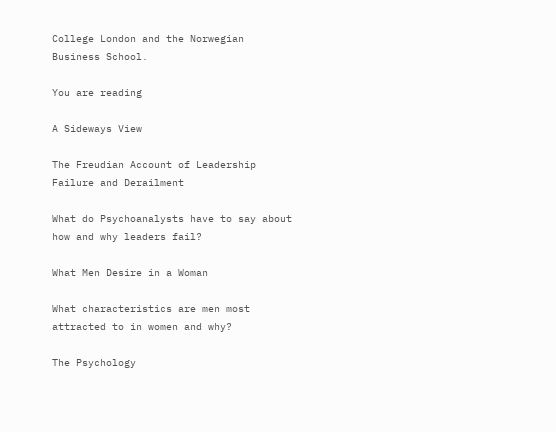College London and the Norwegian Business School.

You are reading

A Sideways View

The Freudian Account of Leadership Failure and Derailment

What do Psychoanalysts have to say about how and why leaders fail?

What Men Desire in a Woman

What characteristics are men most attracted to in women and why?

The Psychology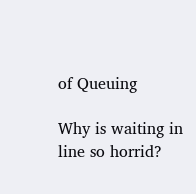of Queuing

Why is waiting in line so horrid?